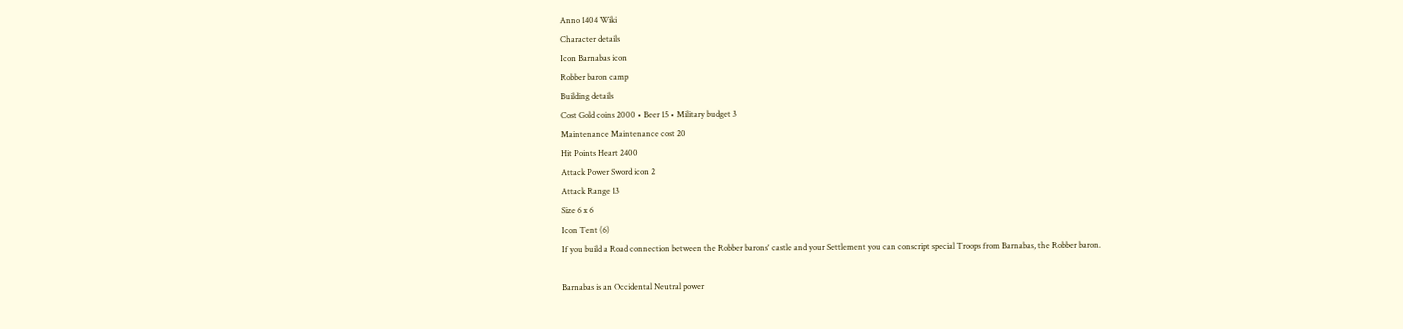Anno 1404 Wiki
Character details
Icon Barnabas icon
Robber baron camp
Building details
Cost Gold coins 2000 • Beer 15 • Military budget 3
Maintenance Maintenance cost 20
Hit Points Heart 2400
Attack Power Sword icon 2
Attack Range 13
Size 6 x 6
Icon Tent (6)
If you build a Road connection between the Robber barons' castle and your Settlement you can conscript special Troops from Barnabas, the Robber baron.

Barnabas is an Occidental Neutral power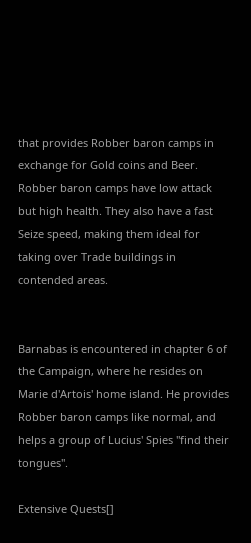that provides Robber baron camps in exchange for Gold coins and Beer. Robber baron camps have low attack but high health. They also have a fast Seize speed, making them ideal for taking over Trade buildings in contended areas.


Barnabas is encountered in chapter 6 of the Campaign, where he resides on Marie d'Artois' home island. He provides Robber baron camps like normal, and helps a group of Lucius' Spies "find their tongues".

Extensive Quests[]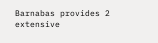Barnabas provides 2 extensive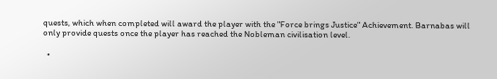quests, which when completed will award the player with the "Force brings Justice" Achievement. Barnabas will only provide quests once the player has reached the Nobleman civilisation level.

  •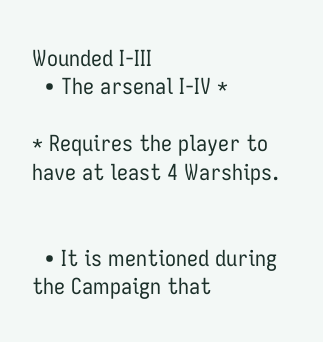Wounded I-III
  • The arsenal I-IV *

* Requires the player to have at least 4 Warships.


  • It is mentioned during the Campaign that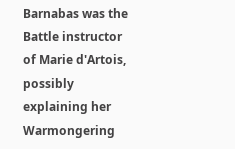Barnabas was the Battle instructor of Marie d'Artois, possibly explaining her Warmongering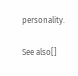personality.

See also[]